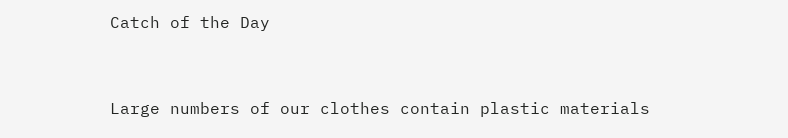Catch of the Day


Large numbers of our clothes contain plastic materials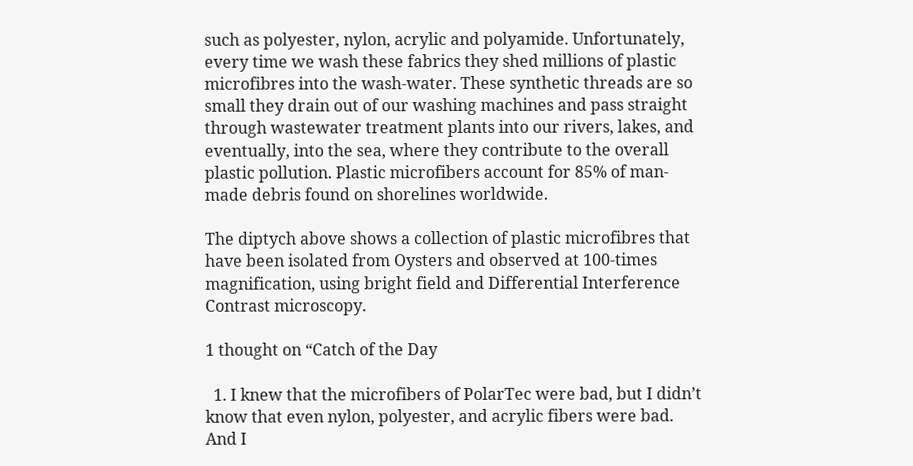such as polyester, nylon, acrylic and polyamide. Unfortunately, every time we wash these fabrics they shed millions of plastic microfibres into the wash-water. These synthetic threads are so small they drain out of our washing machines and pass straight through wastewater treatment plants into our rivers, lakes, and eventually, into the sea, where they contribute to the overall plastic pollution. Plastic microfibers account for 85% of man-made debris found on shorelines worldwide.

The diptych above shows a collection of plastic microfibres that have been isolated from Oysters and observed at 100-times magnification, using bright field and Differential Interference Contrast microscopy.

1 thought on “Catch of the Day

  1. I knew that the microfibers of PolarTec were bad, but I didn’t know that even nylon, polyester, and acrylic fibers were bad. And I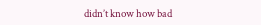didn’t know how bad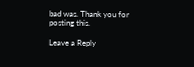bad was. Thank you for posting this.

Leave a Reply